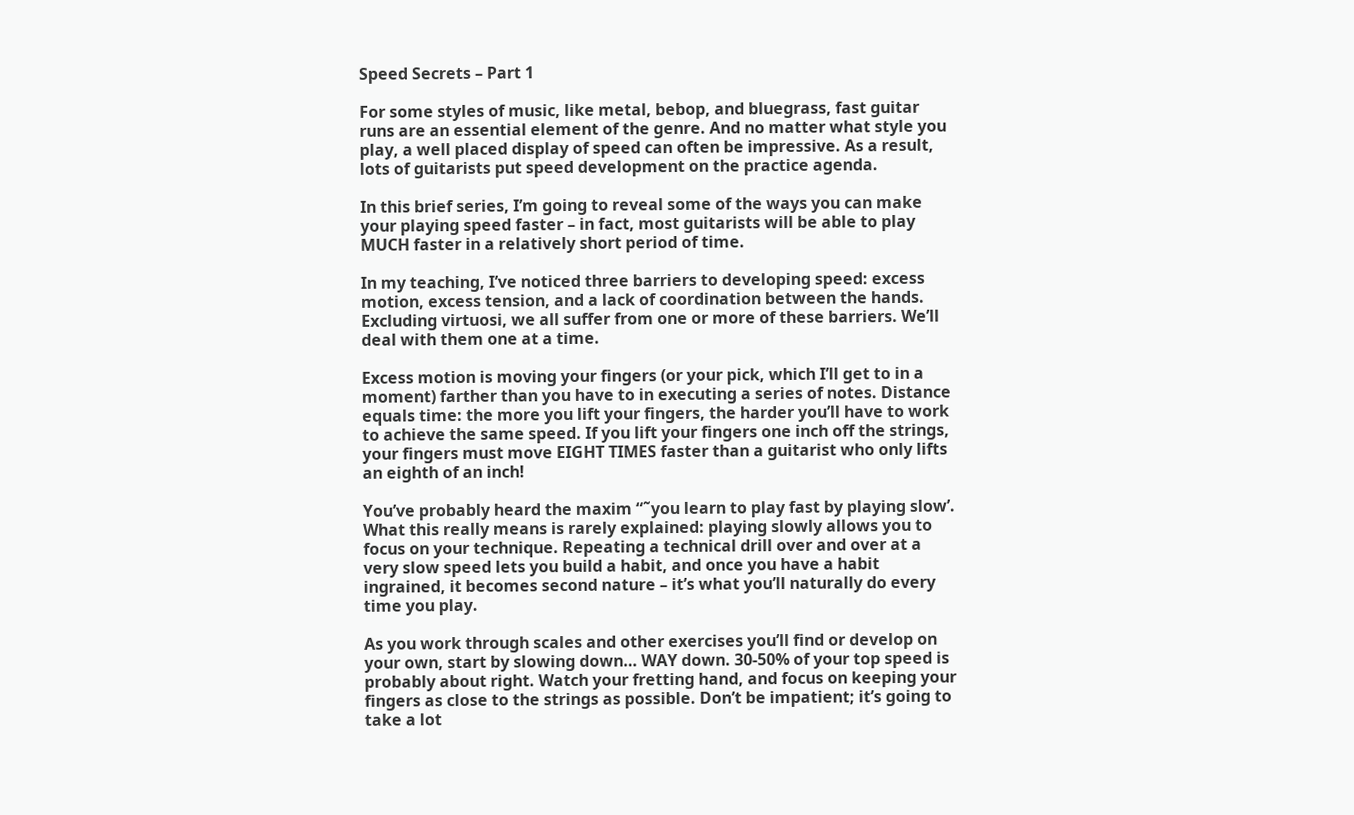Speed Secrets – Part 1

For some styles of music, like metal, bebop, and bluegrass, fast guitar runs are an essential element of the genre. And no matter what style you play, a well placed display of speed can often be impressive. As a result, lots of guitarists put speed development on the practice agenda.

In this brief series, I’m going to reveal some of the ways you can make your playing speed faster – in fact, most guitarists will be able to play MUCH faster in a relatively short period of time.

In my teaching, I’ve noticed three barriers to developing speed: excess motion, excess tension, and a lack of coordination between the hands. Excluding virtuosi, we all suffer from one or more of these barriers. We’ll deal with them one at a time.

Excess motion is moving your fingers (or your pick, which I’ll get to in a moment) farther than you have to in executing a series of notes. Distance equals time: the more you lift your fingers, the harder you’ll have to work to achieve the same speed. If you lift your fingers one inch off the strings, your fingers must move EIGHT TIMES faster than a guitarist who only lifts an eighth of an inch!

You’ve probably heard the maxim “˜you learn to play fast by playing slow’. What this really means is rarely explained: playing slowly allows you to focus on your technique. Repeating a technical drill over and over at a very slow speed lets you build a habit, and once you have a habit ingrained, it becomes second nature – it’s what you’ll naturally do every time you play.

As you work through scales and other exercises you’ll find or develop on your own, start by slowing down… WAY down. 30-50% of your top speed is probably about right. Watch your fretting hand, and focus on keeping your fingers as close to the strings as possible. Don’t be impatient; it’s going to take a lot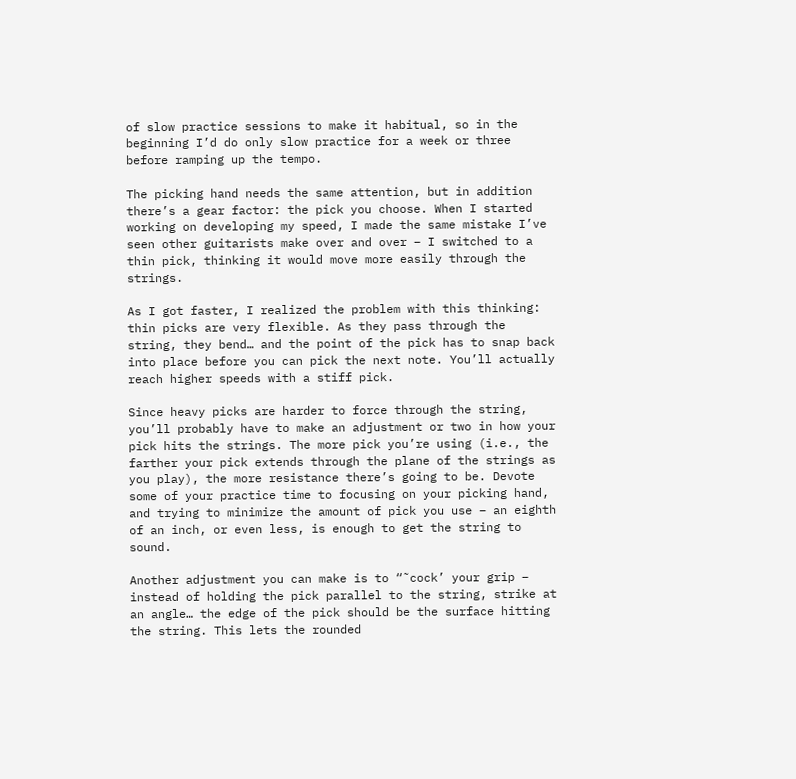of slow practice sessions to make it habitual, so in the beginning I’d do only slow practice for a week or three before ramping up the tempo.

The picking hand needs the same attention, but in addition there’s a gear factor: the pick you choose. When I started working on developing my speed, I made the same mistake I’ve seen other guitarists make over and over – I switched to a thin pick, thinking it would move more easily through the strings.

As I got faster, I realized the problem with this thinking: thin picks are very flexible. As they pass through the string, they bend… and the point of the pick has to snap back into place before you can pick the next note. You’ll actually reach higher speeds with a stiff pick.

Since heavy picks are harder to force through the string, you’ll probably have to make an adjustment or two in how your pick hits the strings. The more pick you’re using (i.e., the farther your pick extends through the plane of the strings as you play), the more resistance there’s going to be. Devote some of your practice time to focusing on your picking hand, and trying to minimize the amount of pick you use – an eighth of an inch, or even less, is enough to get the string to sound.

Another adjustment you can make is to “˜cock’ your grip – instead of holding the pick parallel to the string, strike at an angle… the edge of the pick should be the surface hitting the string. This lets the rounded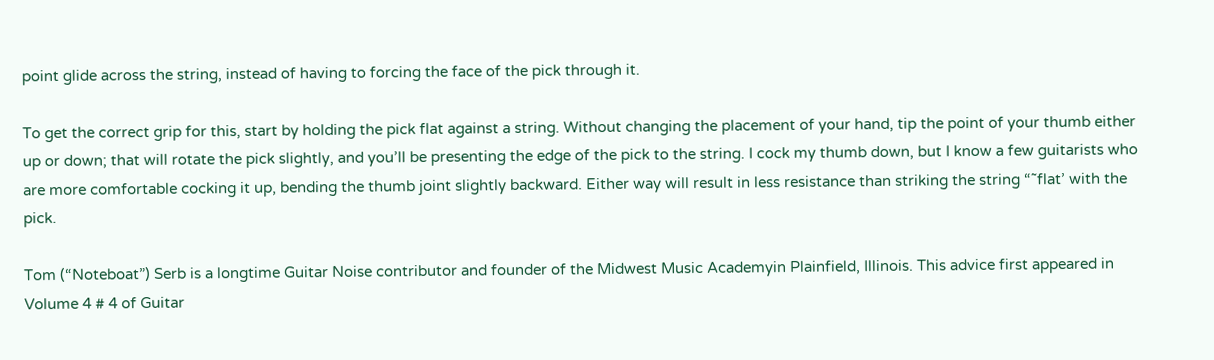point glide across the string, instead of having to forcing the face of the pick through it.

To get the correct grip for this, start by holding the pick flat against a string. Without changing the placement of your hand, tip the point of your thumb either up or down; that will rotate the pick slightly, and you’ll be presenting the edge of the pick to the string. I cock my thumb down, but I know a few guitarists who are more comfortable cocking it up, bending the thumb joint slightly backward. Either way will result in less resistance than striking the string “˜flat’ with the pick.

Tom (“Noteboat”) Serb is a longtime Guitar Noise contributor and founder of the Midwest Music Academyin Plainfield, Illinois. This advice first appeared in Volume 4 # 4 of Guitar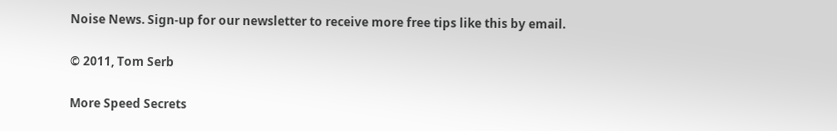Noise News. Sign-up for our newsletter to receive more free tips like this by email.

© 2011, Tom Serb

More Speed Secrets